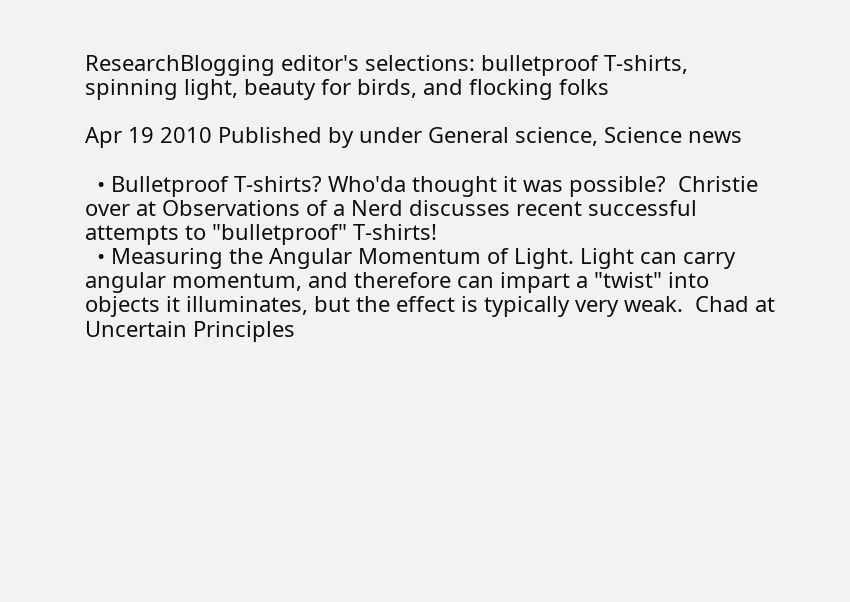ResearchBlogging editor's selections: bulletproof T-shirts, spinning light, beauty for birds, and flocking folks

Apr 19 2010 Published by under General science, Science news

  • Bulletproof T-shirts? Who'da thought it was possible?  Christie over at Observations of a Nerd discusses recent successful attempts to "bulletproof" T-shirts!
  • Measuring the Angular Momentum of Light. Light can carry angular momentum, and therefore can impart a "twist" into objects it illuminates, but the effect is typically very weak.  Chad at Uncertain Principles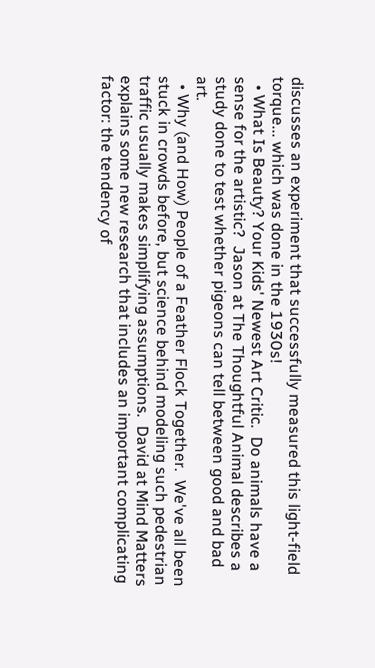discusses an experiment that successfully measured this light-field torque... which was done in the 1930s!
  • What Is Beauty? Your Kids' Newest Art Critic.  Do animals have a sense for the artistic?  Jason at The Thoughtful Animal describes a study done to test whether pigeons can tell between good and bad art.
  • Why (and How) People of a Feather Flock Together.  We've all been stuck in crowds before, but science behind modeling such pedestrian traffic usually makes simplifying assumptions.  David at Mind Matters explains some new research that includes an important complicating factor: the tendency of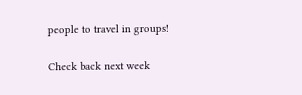people to travel in groups!

Check back next week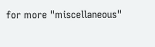for more "miscellaneous"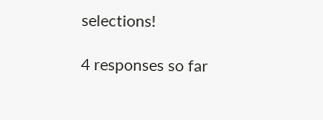selections!

4 responses so far